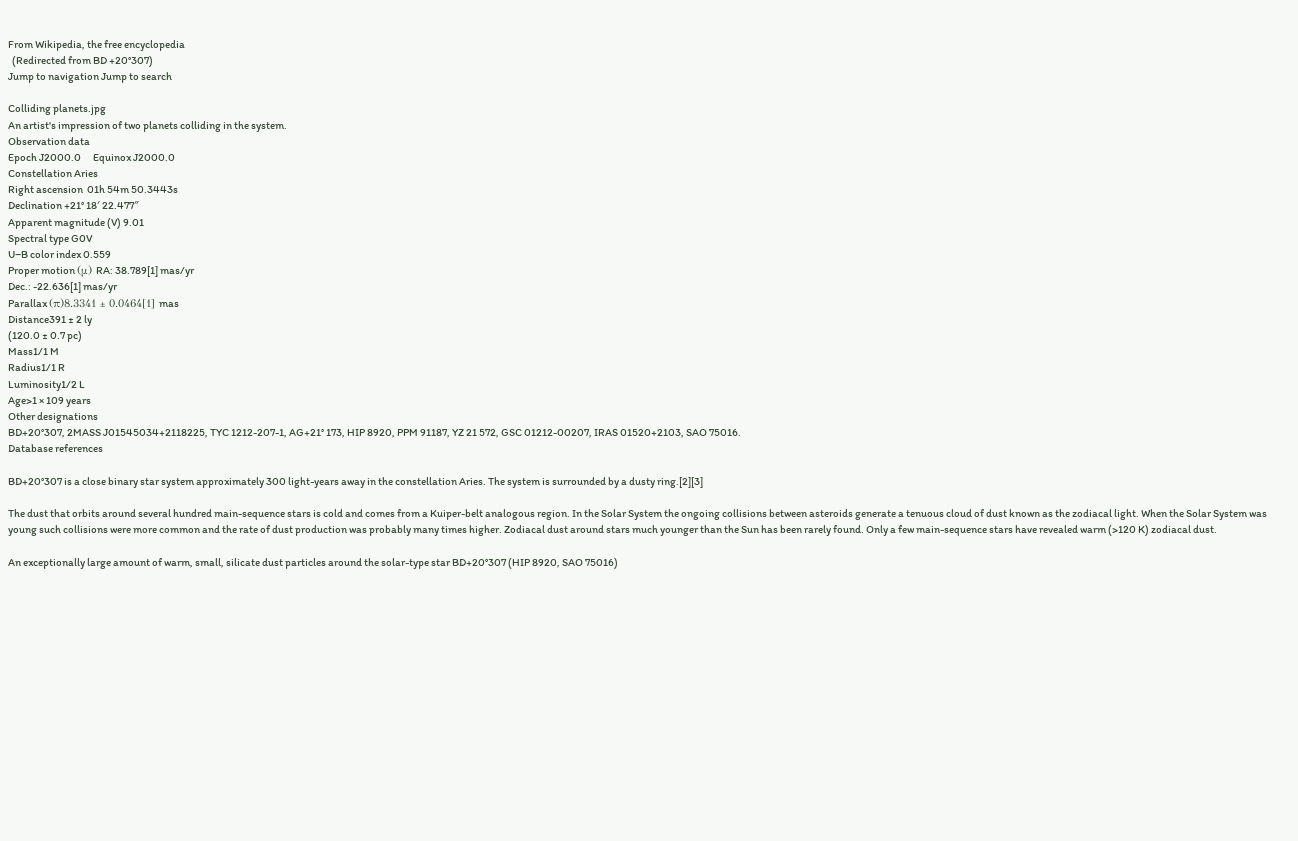From Wikipedia, the free encyclopedia
  (Redirected from BD +20°307)
Jump to navigation Jump to search

Colliding planets.jpg
An artist's impression of two planets colliding in the system.
Observation data
Epoch J2000.0      Equinox J2000.0
Constellation Aries
Right ascension  01h 54m 50.3443s
Declination +21° 18′ 22.477″
Apparent magnitude (V) 9.01
Spectral type G0V
U−B color index 0.559
Proper motion (μ) RA: 38.789[1] mas/yr
Dec.: -22.636[1] mas/yr
Parallax (π)8.3341 ± 0.0464[1] mas
Distance391 ± 2 ly
(120.0 ± 0.7 pc)
Mass1/1 M
Radius1/1 R
Luminosity1/2 L
Age>1 × 109 years
Other designations
BD+20°307, 2MASS J01545034+2118225, TYC 1212-207-1, AG+21° 173, HIP 8920, PPM 91187, YZ 21 572, GSC 01212-00207, IRAS 01520+2103, SAO 75016.
Database references

BD+20°307 is a close binary star system approximately 300 light-years away in the constellation Aries. The system is surrounded by a dusty ring.[2][3]

The dust that orbits around several hundred main-sequence stars is cold and comes from a Kuiper-belt analogous region. In the Solar System the ongoing collisions between asteroids generate a tenuous cloud of dust known as the zodiacal light. When the Solar System was young such collisions were more common and the rate of dust production was probably many times higher. Zodiacal dust around stars much younger than the Sun has been rarely found. Only a few main-sequence stars have revealed warm (>120 K) zodiacal dust.

An exceptionally large amount of warm, small, silicate dust particles around the solar-type star BD+20°307 (HIP 8920, SAO 75016)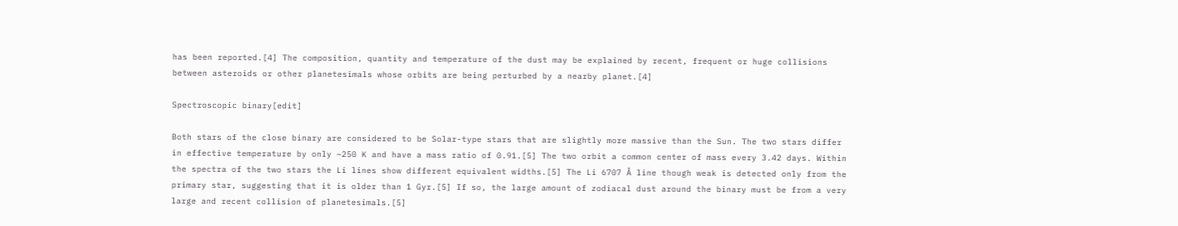has been reported.[4] The composition, quantity and temperature of the dust may be explained by recent, frequent or huge collisions between asteroids or other planetesimals whose orbits are being perturbed by a nearby planet.[4]

Spectroscopic binary[edit]

Both stars of the close binary are considered to be Solar-type stars that are slightly more massive than the Sun. The two stars differ in effective temperature by only ~250 K and have a mass ratio of 0.91.[5] The two orbit a common center of mass every 3.42 days. Within the spectra of the two stars the Li lines show different equivalent widths.[5] The Li 6707 Å line though weak is detected only from the primary star, suggesting that it is older than 1 Gyr.[5] If so, the large amount of zodiacal dust around the binary must be from a very large and recent collision of planetesimals.[5]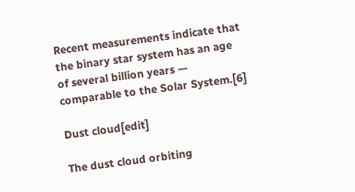Recent measurements indicate that the binary star system has an age of several billion years — comparable to the Solar System.[6]

Dust cloud[edit]

The dust cloud orbiting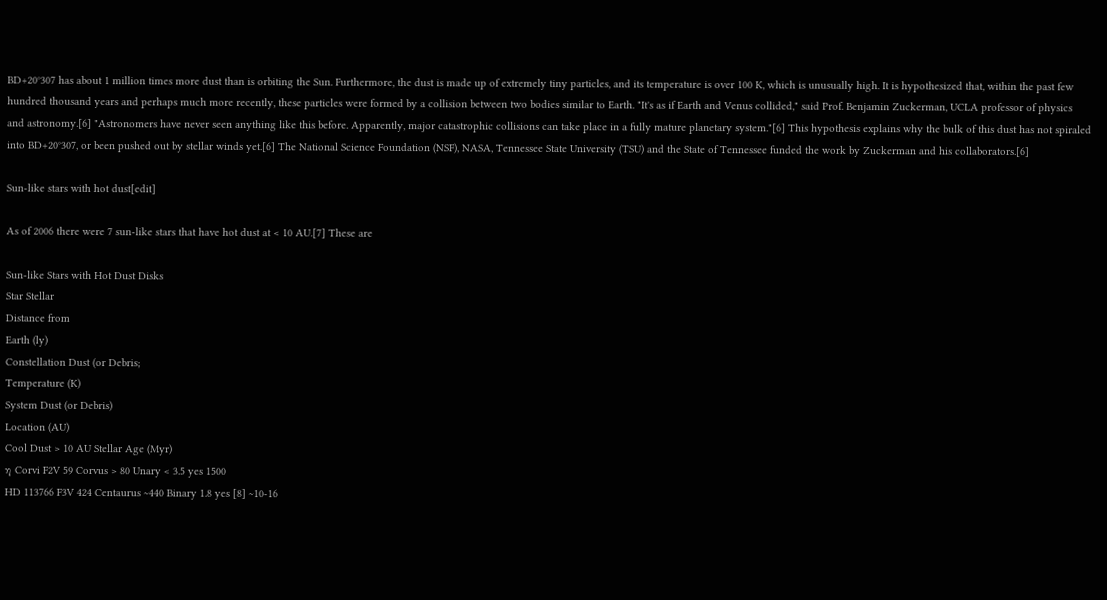BD+20°307 has about 1 million times more dust than is orbiting the Sun. Furthermore, the dust is made up of extremely tiny particles, and its temperature is over 100 K, which is unusually high. It is hypothesized that, within the past few hundred thousand years and perhaps much more recently, these particles were formed by a collision between two bodies similar to Earth. "It's as if Earth and Venus collided," said Prof. Benjamin Zuckerman, UCLA professor of physics and astronomy.[6] "Astronomers have never seen anything like this before. Apparently, major catastrophic collisions can take place in a fully mature planetary system."[6] This hypothesis explains why the bulk of this dust has not spiraled into BD+20°307, or been pushed out by stellar winds yet.[6] The National Science Foundation (NSF), NASA, Tennessee State University (TSU) and the State of Tennessee funded the work by Zuckerman and his collaborators.[6]

Sun-like stars with hot dust[edit]

As of 2006 there were 7 sun-like stars that have hot dust at < 10 AU.[7] These are

Sun-like Stars with Hot Dust Disks
Star Stellar
Distance from
Earth (ly)
Constellation Dust (or Debris;
Temperature (K)
System Dust (or Debris)
Location (AU)
Cool Dust > 10 AU Stellar Age (Myr)
η Corvi F2V 59 Corvus > 80 Unary < 3.5 yes 1500
HD 113766 F3V 424 Centaurus ~440 Binary 1.8 yes [8] ~10-16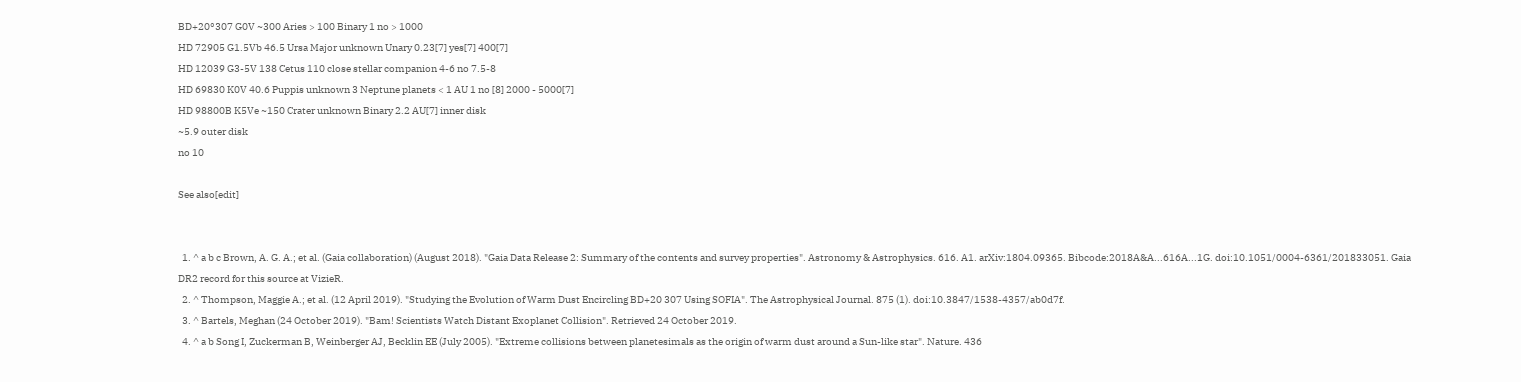BD+20°307 G0V ~300 Aries > 100 Binary 1 no > 1000
HD 72905 G1.5Vb 46.5 Ursa Major unknown Unary 0.23[7] yes[7] 400[7]
HD 12039 G3-5V 138 Cetus 110 close stellar companion 4-6 no 7.5-8
HD 69830 K0V 40.6 Puppis unknown 3 Neptune planets < 1 AU 1 no [8] 2000 - 5000[7]
HD 98800B K5Ve ~150 Crater unknown Binary 2.2 AU[7] inner disk
~5.9 outer disk
no 10

See also[edit]


  1. ^ a b c Brown, A. G. A.; et al. (Gaia collaboration) (August 2018). "Gaia Data Release 2: Summary of the contents and survey properties". Astronomy & Astrophysics. 616. A1. arXiv:1804.09365. Bibcode:2018A&A...616A...1G. doi:10.1051/0004-6361/201833051. Gaia DR2 record for this source at VizieR.
  2. ^ Thompson, Maggie A.; et al. (12 April 2019). "Studying the Evolution of Warm Dust Encircling BD+20 307 Using SOFIA". The Astrophysical Journal. 875 (1). doi:10.3847/1538-4357/ab0d7f.
  3. ^ Bartels, Meghan (24 October 2019). "Bam! Scientists Watch Distant Exoplanet Collision". Retrieved 24 October 2019.
  4. ^ a b Song I, Zuckerman B, Weinberger AJ, Becklin EE (July 2005). "Extreme collisions between planetesimals as the origin of warm dust around a Sun-like star". Nature. 436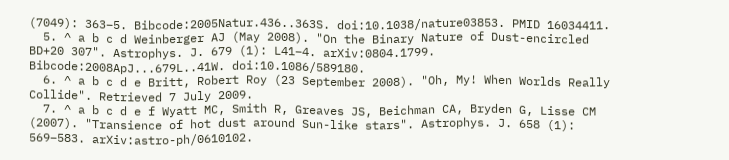(7049): 363–5. Bibcode:2005Natur.436..363S. doi:10.1038/nature03853. PMID 16034411.
  5. ^ a b c d Weinberger AJ (May 2008). "On the Binary Nature of Dust-encircled BD+20 307". Astrophys. J. 679 (1): L41–4. arXiv:0804.1799. Bibcode:2008ApJ...679L..41W. doi:10.1086/589180.
  6. ^ a b c d e Britt, Robert Roy (23 September 2008). "Oh, My! When Worlds Really Collide". Retrieved 7 July 2009.
  7. ^ a b c d e f Wyatt MC, Smith R, Greaves JS, Beichman CA, Bryden G, Lisse CM (2007). "Transience of hot dust around Sun-like stars". Astrophys. J. 658 (1): 569–583. arXiv:astro-ph/0610102.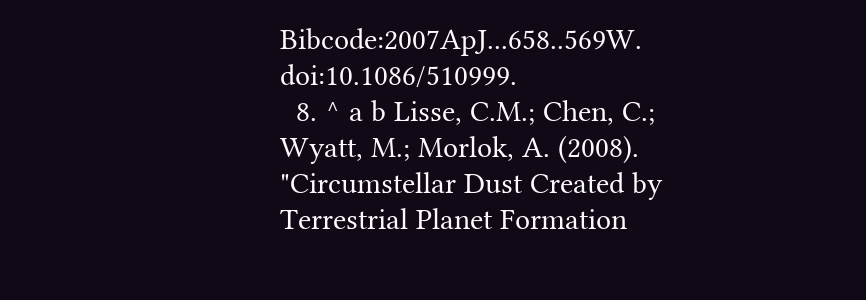Bibcode:2007ApJ...658..569W. doi:10.1086/510999.
  8. ^ a b Lisse, C.M.; Chen, C.; Wyatt, M.; Morlok, A. (2008). "Circumstellar Dust Created by Terrestrial Planet Formation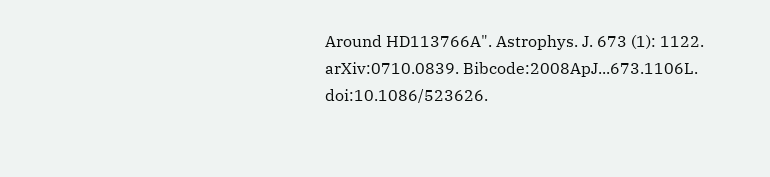Around HD113766A". Astrophys. J. 673 (1): 1122. arXiv:0710.0839. Bibcode:2008ApJ...673.1106L. doi:10.1086/523626.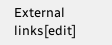External links[edit]